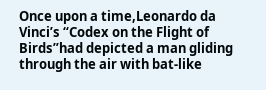Once upon a time,Leonardo da Vinci’s “Codex on the Flight of Birds”had depicted a man gliding through the air with bat-like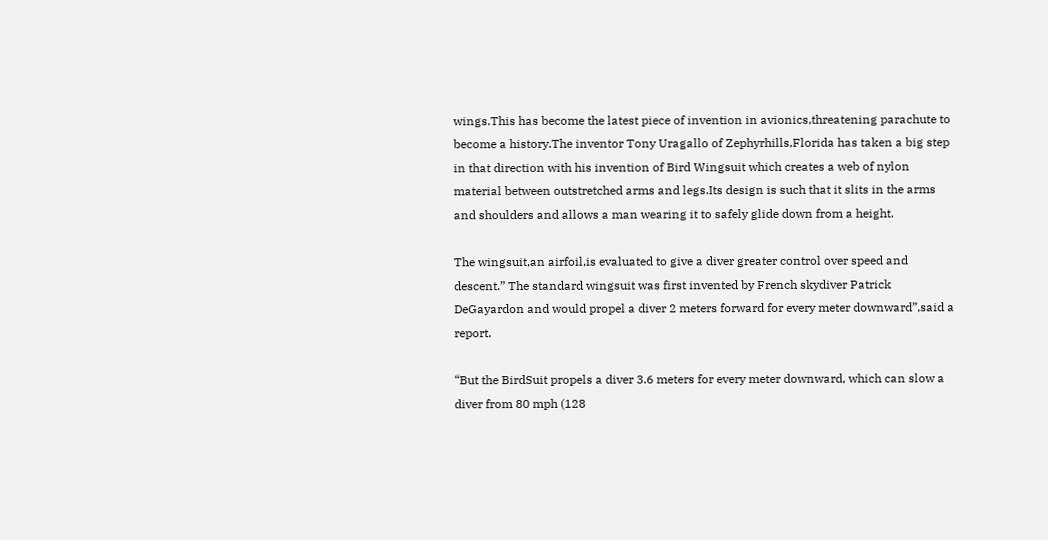wings.This has become the latest piece of invention in avionics,threatening parachute to become a history.The inventor Tony Uragallo of Zephyrhills,Florida has taken a big step in that direction with his invention of Bird Wingsuit which creates a web of nylon material between outstretched arms and legs.Its design is such that it slits in the arms and shoulders and allows a man wearing it to safely glide down from a height.

The wingsuit,an airfoil,is evaluated to give a diver greater control over speed and descent.” The standard wingsuit was first invented by French skydiver Patrick DeGayardon and would propel a diver 2 meters forward for every meter downward”,said a report.

“But the BirdSuit propels a diver 3.6 meters for every meter downward, which can slow a diver from 80 mph (128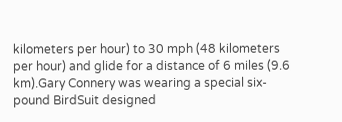kilometers per hour) to 30 mph (48 kilometers per hour) and glide for a distance of 6 miles (9.6 km).Gary Connery was wearing a special six-pound BirdSuit designed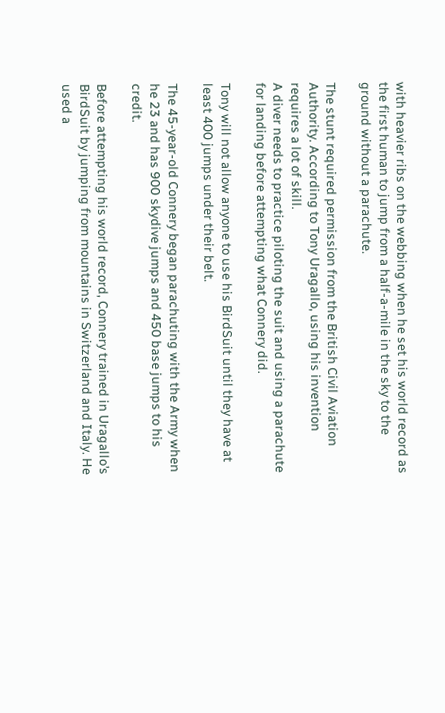with heavier ribs on the webbing when he set his world record as the first human to jump from a half-a-mile in the sky to the ground without a parachute.

The stunt required permission from the British Civil Aviation Authority. According to Tony Uragallo, using his invention requires a lot of skill.
A diver needs to practice piloting the suit and using a parachute for landing before attempting what Connery did.

Tony will not allow anyone to use his BirdSuit until they have at least 400 jumps under their belt.

The 45-year-old Connery began parachuting with the Army when he 23 and has 900 skydive jumps and 450 base jumps to his credit.

Before attempting his world record, Connery trained in Uragallo’s BirdSuit by jumping from mountains in Switzerland and Italy. He used a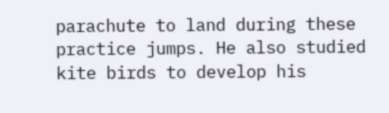parachute to land during these practice jumps. He also studied kite birds to develop his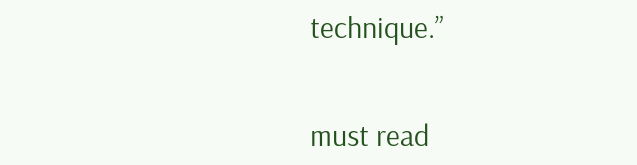technique.”


must read